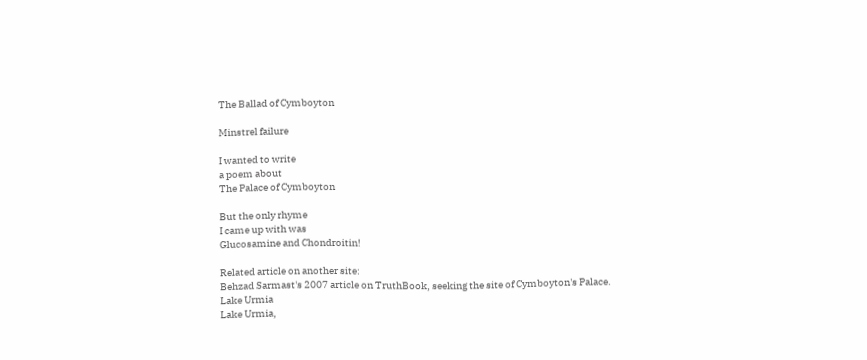The Ballad of Cymboyton

Minstrel failure

I wanted to write
a poem about
The Palace of Cymboyton

But the only rhyme
I came up with was
Glucosamine and Chondroitin!

Related article on another site:
Behzad Sarmast's 2007 article on TruthBook, seeking the site of Cymboyton's Palace.
Lake Urmia
Lake Urmia,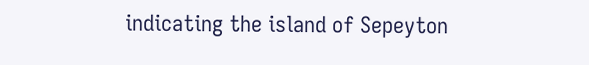indicating the island of Sepeyton